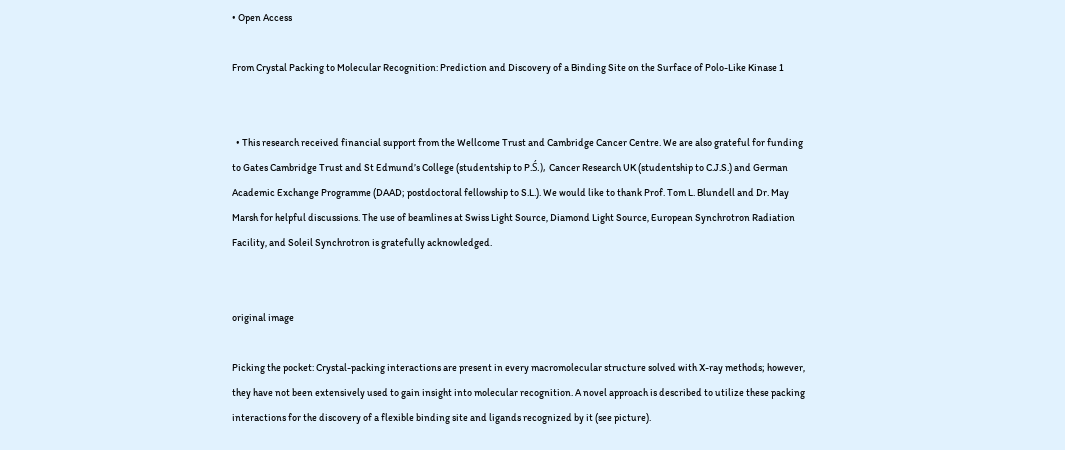• Open Access

From Crystal Packing to Molecular Recognition: Prediction and Discovery of a Binding Site on the Surface of Polo-Like Kinase 1


  • This research received financial support from the Wellcome Trust and Cambridge Cancer Centre. We are also grateful for funding to Gates Cambridge Trust and St Edmund’s College (studentship to P.Ś.), Cancer Research UK (studentship to C.J.S.) and German Academic Exchange Programme (DAAD; postdoctoral fellowship to S.L.). We would like to thank Prof. Tom L. Blundell and Dr. May Marsh for helpful discussions. The use of beamlines at Swiss Light Source, Diamond Light Source, European Synchrotron Radiation Facility, and Soleil Synchrotron is gratefully acknowledged.


original image

Picking the pocket: Crystal-packing interactions are present in every macromolecular structure solved with X-ray methods; however, they have not been extensively used to gain insight into molecular recognition. A novel approach is described to utilize these packing interactions for the discovery of a flexible binding site and ligands recognized by it (see picture).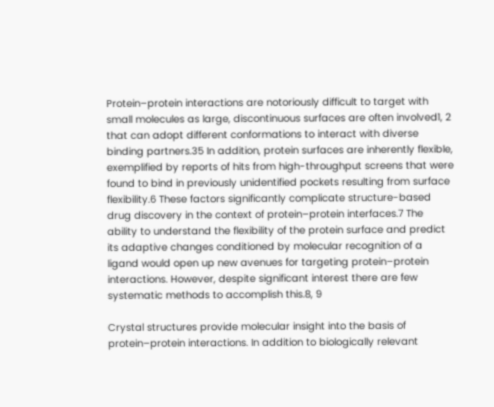Protein–protein interactions are notoriously difficult to target with small molecules as large, discontinuous surfaces are often involved1, 2 that can adopt different conformations to interact with diverse binding partners.35 In addition, protein surfaces are inherently flexible, exemplified by reports of hits from high-throughput screens that were found to bind in previously unidentified pockets resulting from surface flexibility.6 These factors significantly complicate structure-based drug discovery in the context of protein–protein interfaces.7 The ability to understand the flexibility of the protein surface and predict its adaptive changes conditioned by molecular recognition of a ligand would open up new avenues for targeting protein–protein interactions. However, despite significant interest there are few systematic methods to accomplish this.8, 9

Crystal structures provide molecular insight into the basis of protein–protein interactions. In addition to biologically relevant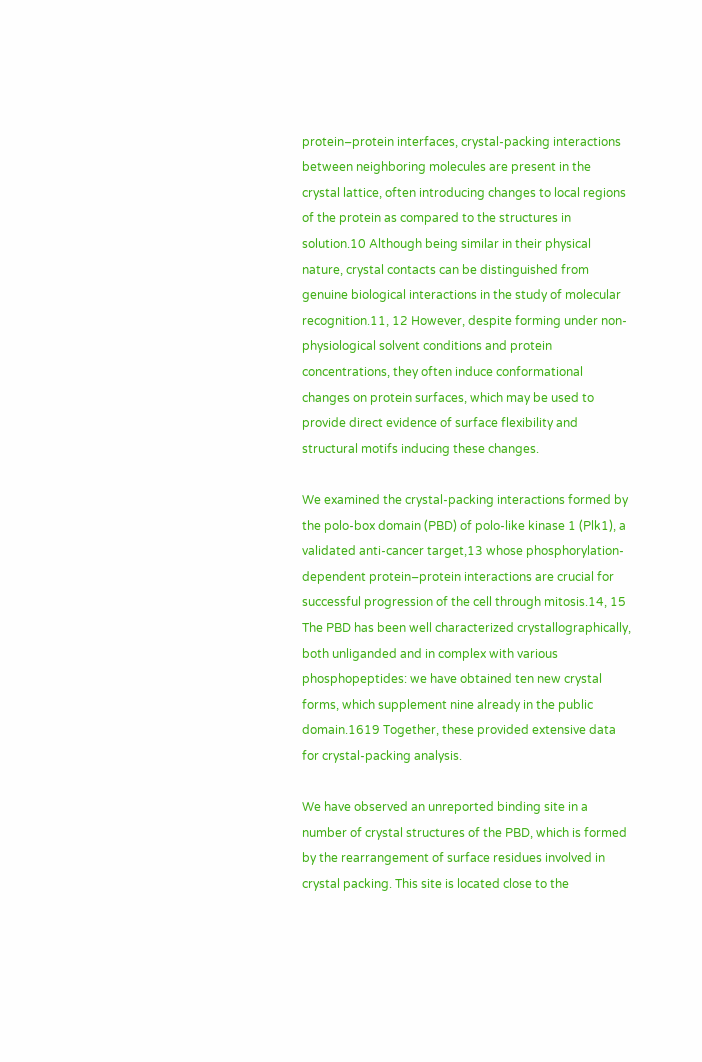protein–protein interfaces, crystal-packing interactions between neighboring molecules are present in the crystal lattice, often introducing changes to local regions of the protein as compared to the structures in solution.10 Although being similar in their physical nature, crystal contacts can be distinguished from genuine biological interactions in the study of molecular recognition.11, 12 However, despite forming under non-physiological solvent conditions and protein concentrations, they often induce conformational changes on protein surfaces, which may be used to provide direct evidence of surface flexibility and structural motifs inducing these changes.

We examined the crystal-packing interactions formed by the polo-box domain (PBD) of polo-like kinase 1 (Plk1), a validated anti-cancer target,13 whose phosphorylation-dependent protein–protein interactions are crucial for successful progression of the cell through mitosis.14, 15 The PBD has been well characterized crystallographically, both unliganded and in complex with various phosphopeptides: we have obtained ten new crystal forms, which supplement nine already in the public domain.1619 Together, these provided extensive data for crystal-packing analysis.

We have observed an unreported binding site in a number of crystal structures of the PBD, which is formed by the rearrangement of surface residues involved in crystal packing. This site is located close to the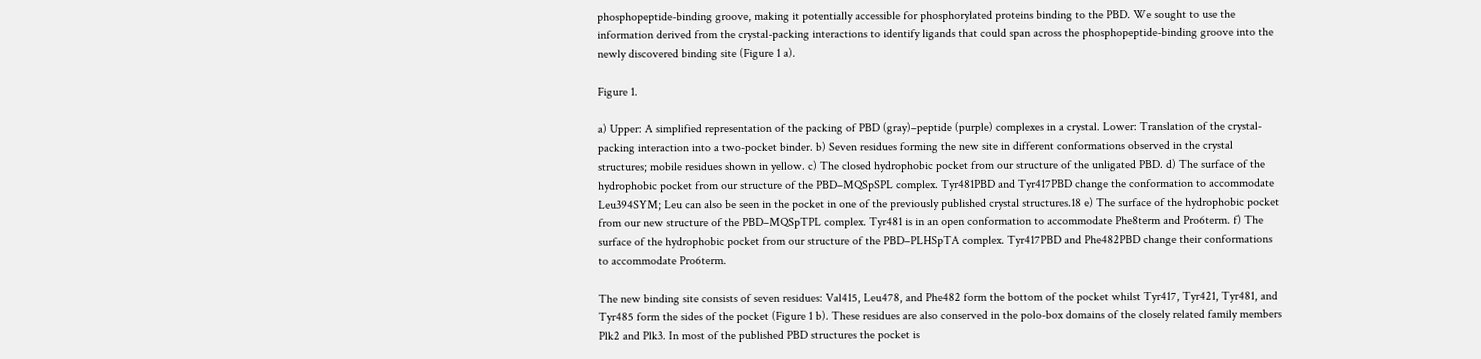phosphopeptide-binding groove, making it potentially accessible for phosphorylated proteins binding to the PBD. We sought to use the information derived from the crystal-packing interactions to identify ligands that could span across the phosphopeptide-binding groove into the newly discovered binding site (Figure 1 a).

Figure 1.

a) Upper: A simplified representation of the packing of PBD (gray)–peptide (purple) complexes in a crystal. Lower: Translation of the crystal-packing interaction into a two-pocket binder. b) Seven residues forming the new site in different conformations observed in the crystal structures; mobile residues shown in yellow. c) The closed hydrophobic pocket from our structure of the unligated PBD. d) The surface of the hydrophobic pocket from our structure of the PBD–MQSpSPL complex. Tyr481PBD and Tyr417PBD change the conformation to accommodate Leu394SYM; Leu can also be seen in the pocket in one of the previously published crystal structures.18 e) The surface of the hydrophobic pocket from our new structure of the PBD–MQSpTPL complex. Tyr481 is in an open conformation to accommodate Phe8term and Pro6term. f) The surface of the hydrophobic pocket from our structure of the PBD–PLHSpTA complex. Tyr417PBD and Phe482PBD change their conformations to accommodate Pro6term.

The new binding site consists of seven residues: Val415, Leu478, and Phe482 form the bottom of the pocket whilst Tyr417, Tyr421, Tyr481, and Tyr485 form the sides of the pocket (Figure 1 b). These residues are also conserved in the polo-box domains of the closely related family members Plk2 and Plk3. In most of the published PBD structures the pocket is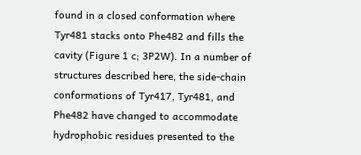found in a closed conformation where Tyr481 stacks onto Phe482 and fills the cavity (Figure 1 c; 3P2W). In a number of structures described here, the side-chain conformations of Tyr417, Tyr481, and Phe482 have changed to accommodate hydrophobic residues presented to the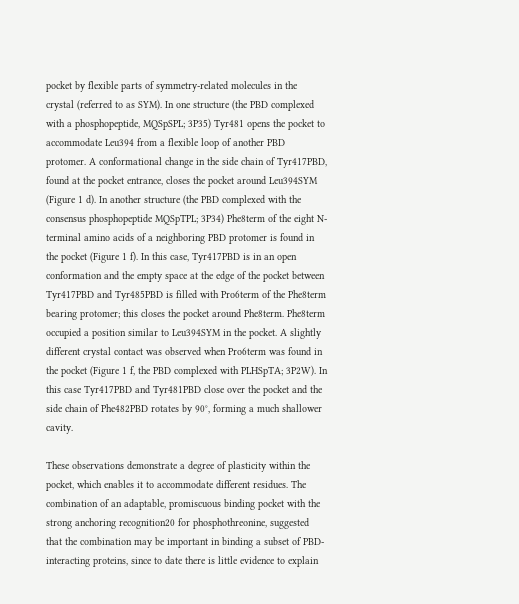pocket by flexible parts of symmetry-related molecules in the crystal (referred to as SYM). In one structure (the PBD complexed with a phosphopeptide, MQSpSPL; 3P35) Tyr481 opens the pocket to accommodate Leu394 from a flexible loop of another PBD protomer. A conformational change in the side chain of Tyr417PBD, found at the pocket entrance, closes the pocket around Leu394SYM (Figure 1 d). In another structure (the PBD complexed with the consensus phosphopeptide MQSpTPL; 3P34) Phe8term of the eight N-terminal amino acids of a neighboring PBD protomer is found in the pocket (Figure 1 f). In this case, Tyr417PBD is in an open conformation and the empty space at the edge of the pocket between Tyr417PBD and Tyr485PBD is filled with Pro6term of the Phe8term bearing protomer; this closes the pocket around Phe8term. Phe8term occupied a position similar to Leu394SYM in the pocket. A slightly different crystal contact was observed when Pro6term was found in the pocket (Figure 1 f, the PBD complexed with PLHSpTA; 3P2W). In this case Tyr417PBD and Tyr481PBD close over the pocket and the side chain of Phe482PBD rotates by 90°, forming a much shallower cavity.

These observations demonstrate a degree of plasticity within the pocket, which enables it to accommodate different residues. The combination of an adaptable, promiscuous binding pocket with the strong anchoring recognition20 for phosphothreonine, suggested that the combination may be important in binding a subset of PBD-interacting proteins, since to date there is little evidence to explain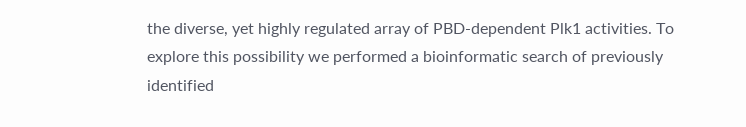the diverse, yet highly regulated array of PBD-dependent Plk1 activities. To explore this possibility we performed a bioinformatic search of previously identified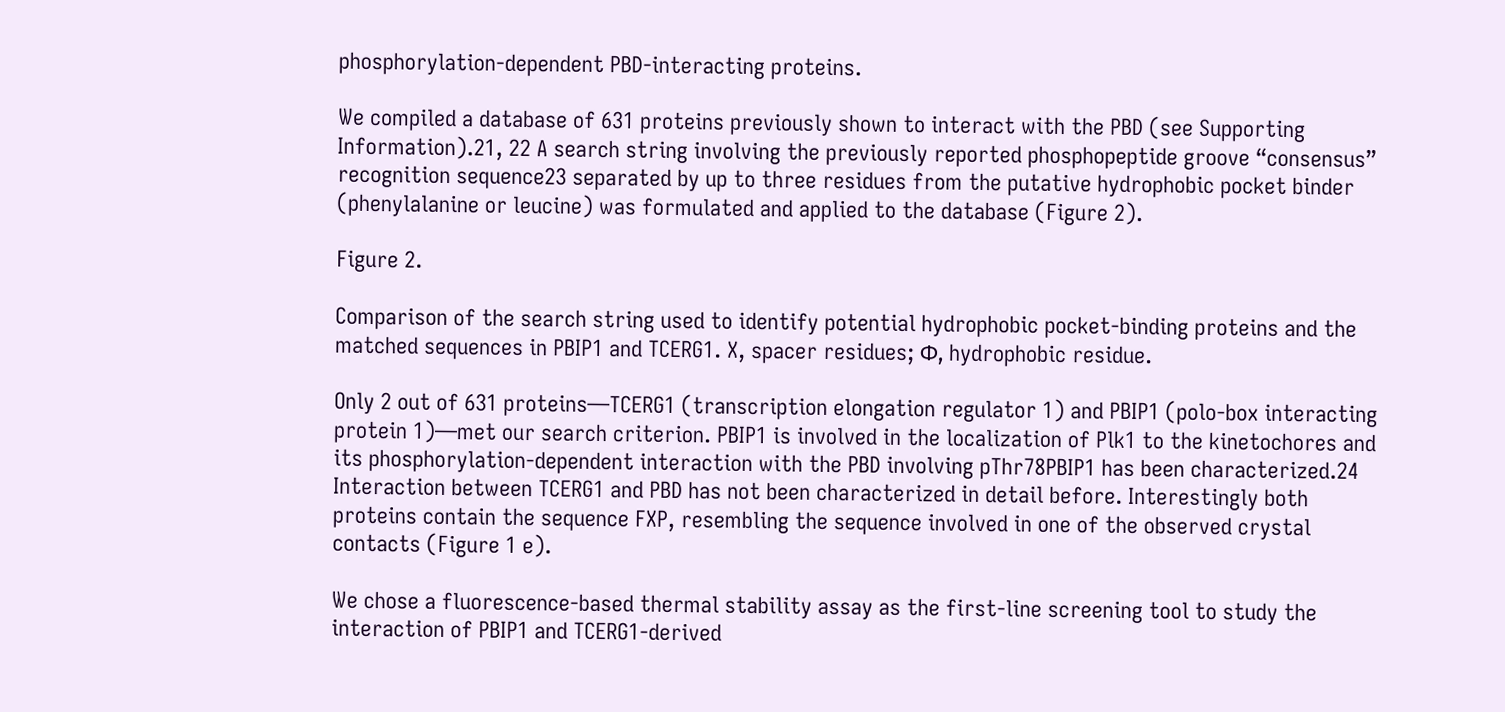phosphorylation-dependent PBD-interacting proteins.

We compiled a database of 631 proteins previously shown to interact with the PBD (see Supporting Information).21, 22 A search string involving the previously reported phosphopeptide groove “consensus” recognition sequence23 separated by up to three residues from the putative hydrophobic pocket binder (phenylalanine or leucine) was formulated and applied to the database (Figure 2).

Figure 2.

Comparison of the search string used to identify potential hydrophobic pocket-binding proteins and the matched sequences in PBIP1 and TCERG1. X, spacer residues; Φ, hydrophobic residue.

Only 2 out of 631 proteins—TCERG1 (transcription elongation regulator 1) and PBIP1 (polo-box interacting protein 1)—met our search criterion. PBIP1 is involved in the localization of Plk1 to the kinetochores and its phosphorylation-dependent interaction with the PBD involving pThr78PBIP1 has been characterized.24 Interaction between TCERG1 and PBD has not been characterized in detail before. Interestingly both proteins contain the sequence FXP, resembling the sequence involved in one of the observed crystal contacts (Figure 1 e).

We chose a fluorescence-based thermal stability assay as the first-line screening tool to study the interaction of PBIP1 and TCERG1-derived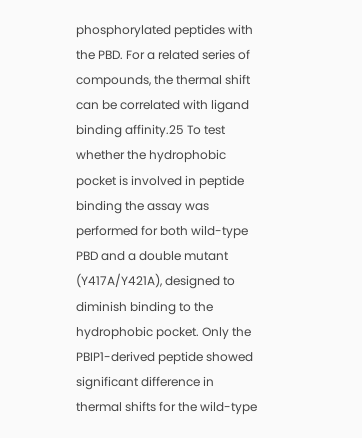phosphorylated peptides with the PBD. For a related series of compounds, the thermal shift can be correlated with ligand binding affinity.25 To test whether the hydrophobic pocket is involved in peptide binding the assay was performed for both wild-type PBD and a double mutant (Y417A/Y421A), designed to diminish binding to the hydrophobic pocket. Only the PBIP1-derived peptide showed significant difference in thermal shifts for the wild-type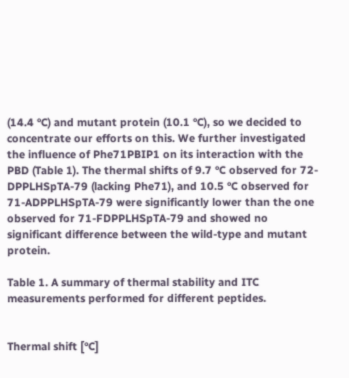(14.4 °C) and mutant protein (10.1 °C), so we decided to concentrate our efforts on this. We further investigated the influence of Phe71PBIP1 on its interaction with the PBD (Table 1). The thermal shifts of 9.7 °C observed for 72-DPPLHSpTA-79 (lacking Phe71), and 10.5 °C observed for 71-ADPPLHSpTA-79 were significantly lower than the one observed for 71-FDPPLHSpTA-79 and showed no significant difference between the wild-type and mutant protein.

Table 1. A summary of thermal stability and ITC measurements performed for different peptides.


Thermal shift [°C]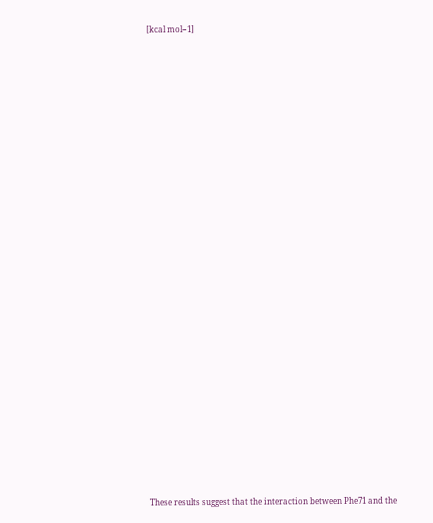[kcal mol−1]

























These results suggest that the interaction between Phe71 and the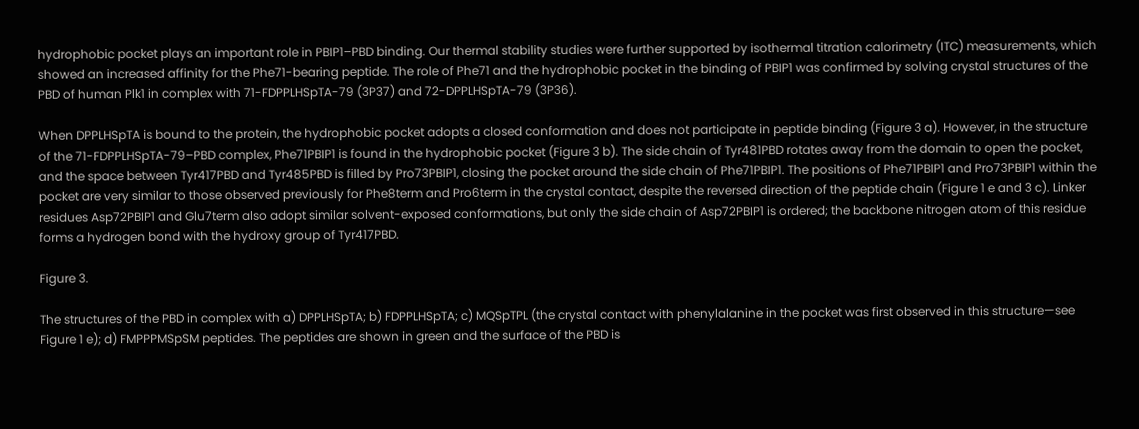hydrophobic pocket plays an important role in PBIP1–PBD binding. Our thermal stability studies were further supported by isothermal titration calorimetry (ITC) measurements, which showed an increased affinity for the Phe71-bearing peptide. The role of Phe71 and the hydrophobic pocket in the binding of PBIP1 was confirmed by solving crystal structures of the PBD of human Plk1 in complex with 71-FDPPLHSpTA-79 (3P37) and 72-DPPLHSpTA-79 (3P36).

When DPPLHSpTA is bound to the protein, the hydrophobic pocket adopts a closed conformation and does not participate in peptide binding (Figure 3 a). However, in the structure of the 71-FDPPLHSpTA-79–PBD complex, Phe71PBIP1 is found in the hydrophobic pocket (Figure 3 b). The side chain of Tyr481PBD rotates away from the domain to open the pocket, and the space between Tyr417PBD and Tyr485PBD is filled by Pro73PBIP1, closing the pocket around the side chain of Phe71PBIP1. The positions of Phe71PBIP1 and Pro73PBIP1 within the pocket are very similar to those observed previously for Phe8term and Pro6term in the crystal contact, despite the reversed direction of the peptide chain (Figure 1 e and 3 c). Linker residues Asp72PBIP1 and Glu7term also adopt similar solvent-exposed conformations, but only the side chain of Asp72PBIP1 is ordered; the backbone nitrogen atom of this residue forms a hydrogen bond with the hydroxy group of Tyr417PBD.

Figure 3.

The structures of the PBD in complex with a) DPPLHSpTA; b) FDPPLHSpTA; c) MQSpTPL (the crystal contact with phenylalanine in the pocket was first observed in this structure—see Figure 1 e); d) FMPPPMSpSM peptides. The peptides are shown in green and the surface of the PBD is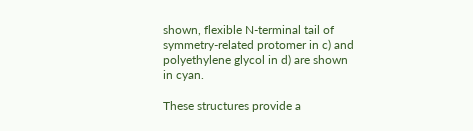shown, flexible N-terminal tail of symmetry-related protomer in c) and polyethylene glycol in d) are shown in cyan.

These structures provide a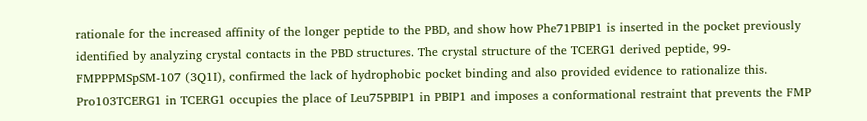rationale for the increased affinity of the longer peptide to the PBD, and show how Phe71PBIP1 is inserted in the pocket previously identified by analyzing crystal contacts in the PBD structures. The crystal structure of the TCERG1 derived peptide, 99-FMPPPMSpSM-107 (3Q1I), confirmed the lack of hydrophobic pocket binding and also provided evidence to rationalize this. Pro103TCERG1 in TCERG1 occupies the place of Leu75PBIP1 in PBIP1 and imposes a conformational restraint that prevents the FMP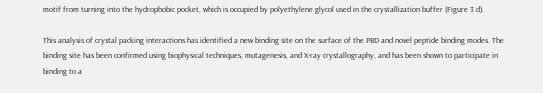motif from turning into the hydrophobic pocket, which is occupied by polyethylene glycol used in the crystallization buffer (Figure 3 d).

This analysis of crystal packing interactions has identified a new binding site on the surface of the PBD and novel peptide binding modes. The binding site has been confirmed using biophysical techniques, mutagenesis, and X-ray crystallography, and has been shown to participate in binding to a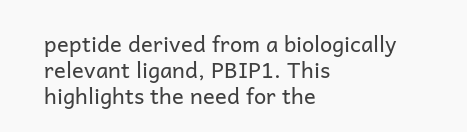peptide derived from a biologically relevant ligand, PBIP1. This highlights the need for the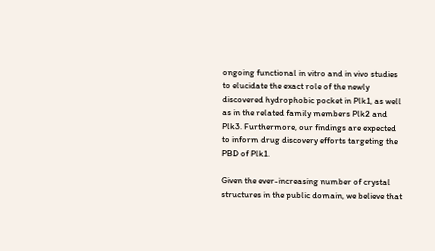ongoing functional in vitro and in vivo studies to elucidate the exact role of the newly discovered hydrophobic pocket in Plk1, as well as in the related family members Plk2 and Plk3. Furthermore, our findings are expected to inform drug discovery efforts targeting the PBD of Plk1.

Given the ever-increasing number of crystal structures in the public domain, we believe that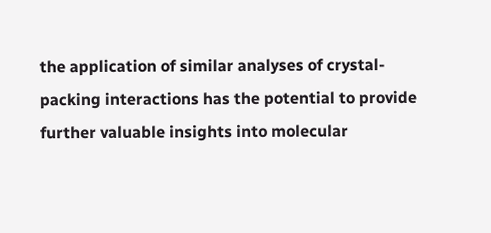the application of similar analyses of crystal-packing interactions has the potential to provide further valuable insights into molecular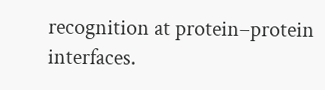recognition at protein–protein interfaces.